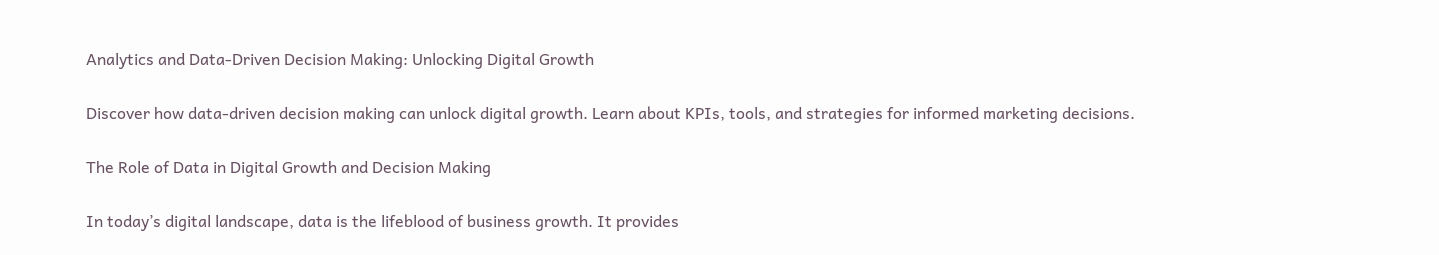Analytics and Data-Driven Decision Making: Unlocking Digital Growth

Discover how data-driven decision making can unlock digital growth. Learn about KPIs, tools, and strategies for informed marketing decisions.

The Role of Data in Digital Growth and Decision Making

In today’s digital landscape, data is the lifeblood of business growth. It provides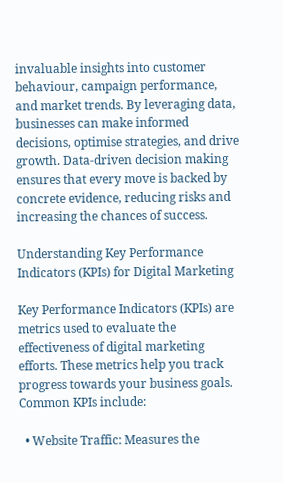invaluable insights into customer behaviour, campaign performance, and market trends. By leveraging data, businesses can make informed decisions, optimise strategies, and drive growth. Data-driven decision making ensures that every move is backed by concrete evidence, reducing risks and increasing the chances of success.

Understanding Key Performance Indicators (KPIs) for Digital Marketing

Key Performance Indicators (KPIs) are metrics used to evaluate the effectiveness of digital marketing efforts. These metrics help you track progress towards your business goals. Common KPIs include:

  • Website Traffic: Measures the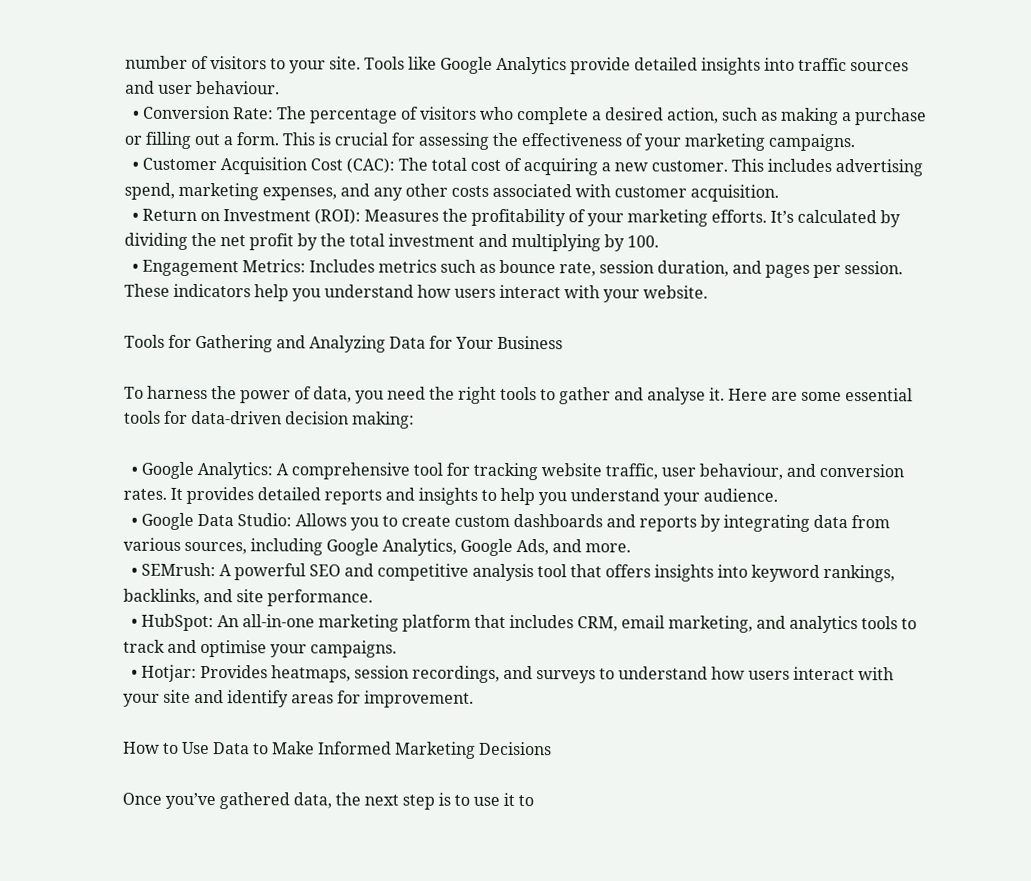number of visitors to your site. Tools like Google Analytics provide detailed insights into traffic sources and user behaviour.
  • Conversion Rate: The percentage of visitors who complete a desired action, such as making a purchase or filling out a form. This is crucial for assessing the effectiveness of your marketing campaigns.
  • Customer Acquisition Cost (CAC): The total cost of acquiring a new customer. This includes advertising spend, marketing expenses, and any other costs associated with customer acquisition.
  • Return on Investment (ROI): Measures the profitability of your marketing efforts. It’s calculated by dividing the net profit by the total investment and multiplying by 100.
  • Engagement Metrics: Includes metrics such as bounce rate, session duration, and pages per session. These indicators help you understand how users interact with your website.

Tools for Gathering and Analyzing Data for Your Business

To harness the power of data, you need the right tools to gather and analyse it. Here are some essential tools for data-driven decision making:

  • Google Analytics: A comprehensive tool for tracking website traffic, user behaviour, and conversion rates. It provides detailed reports and insights to help you understand your audience.
  • Google Data Studio: Allows you to create custom dashboards and reports by integrating data from various sources, including Google Analytics, Google Ads, and more.
  • SEMrush: A powerful SEO and competitive analysis tool that offers insights into keyword rankings, backlinks, and site performance.
  • HubSpot: An all-in-one marketing platform that includes CRM, email marketing, and analytics tools to track and optimise your campaigns.
  • Hotjar: Provides heatmaps, session recordings, and surveys to understand how users interact with your site and identify areas for improvement.

How to Use Data to Make Informed Marketing Decisions

Once you’ve gathered data, the next step is to use it to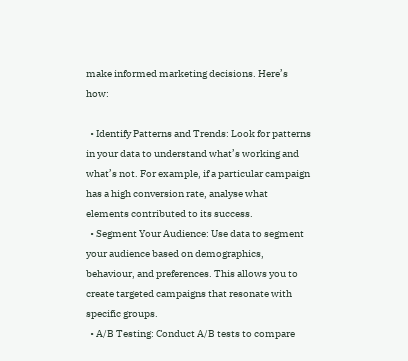make informed marketing decisions. Here’s how:

  • Identify Patterns and Trends: Look for patterns in your data to understand what’s working and what’s not. For example, if a particular campaign has a high conversion rate, analyse what elements contributed to its success.
  • Segment Your Audience: Use data to segment your audience based on demographics, behaviour, and preferences. This allows you to create targeted campaigns that resonate with specific groups.
  • A/B Testing: Conduct A/B tests to compare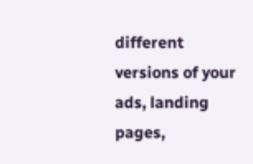different versions of your ads, landing pages,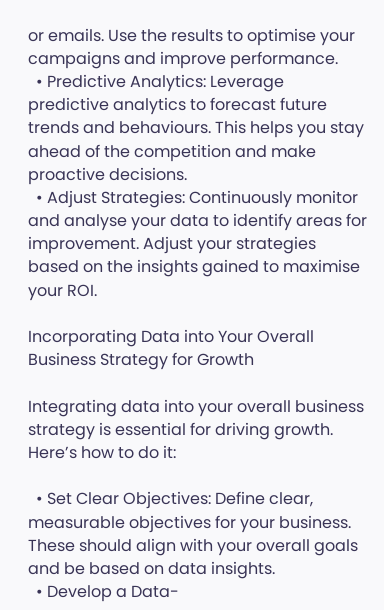or emails. Use the results to optimise your campaigns and improve performance.
  • Predictive Analytics: Leverage predictive analytics to forecast future trends and behaviours. This helps you stay ahead of the competition and make proactive decisions.
  • Adjust Strategies: Continuously monitor and analyse your data to identify areas for improvement. Adjust your strategies based on the insights gained to maximise your ROI.

Incorporating Data into Your Overall Business Strategy for Growth

Integrating data into your overall business strategy is essential for driving growth. Here’s how to do it:

  • Set Clear Objectives: Define clear, measurable objectives for your business. These should align with your overall goals and be based on data insights.
  • Develop a Data-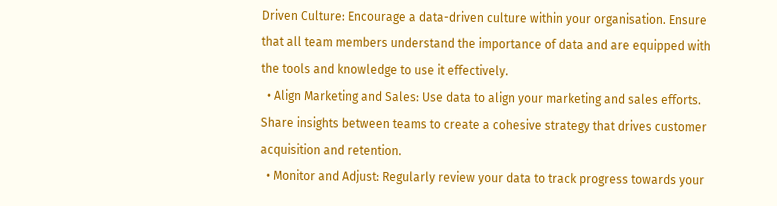Driven Culture: Encourage a data-driven culture within your organisation. Ensure that all team members understand the importance of data and are equipped with the tools and knowledge to use it effectively.
  • Align Marketing and Sales: Use data to align your marketing and sales efforts. Share insights between teams to create a cohesive strategy that drives customer acquisition and retention.
  • Monitor and Adjust: Regularly review your data to track progress towards your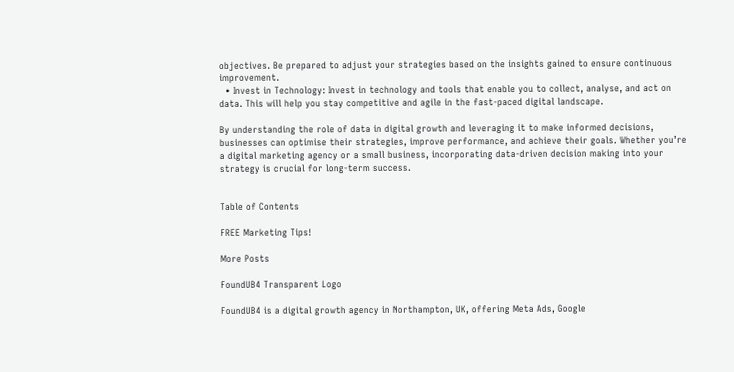objectives. Be prepared to adjust your strategies based on the insights gained to ensure continuous improvement.
  • Invest in Technology: Invest in technology and tools that enable you to collect, analyse, and act on data. This will help you stay competitive and agile in the fast-paced digital landscape.

By understanding the role of data in digital growth and leveraging it to make informed decisions, businesses can optimise their strategies, improve performance, and achieve their goals. Whether you’re a digital marketing agency or a small business, incorporating data-driven decision making into your strategy is crucial for long-term success.


Table of Contents

FREE Marketing Tips!

More Posts

FoundUB4 Transparent Logo

FoundUB4 is a digital growth agency in Northampton, UK, offering Meta Ads, Google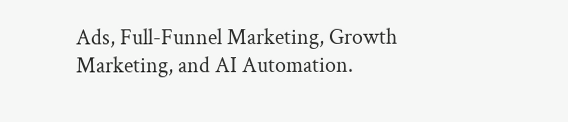Ads, Full-Funnel Marketing, Growth Marketing, and AI Automation.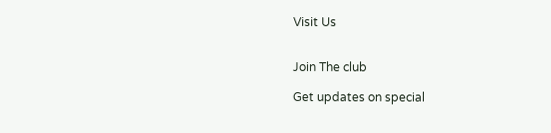Visit Us


Join The club

Get updates on special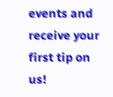events and receive your first tip on us!